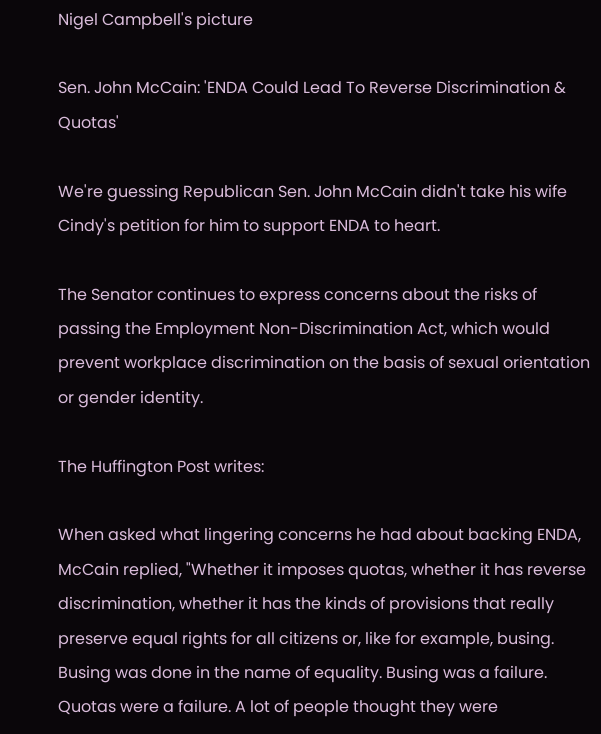Nigel Campbell's picture

Sen. John McCain: 'ENDA Could Lead To Reverse Discrimination & Quotas'

We're guessing Republican Sen. John McCain didn't take his wife Cindy's petition for him to support ENDA to heart.

The Senator continues to express concerns about the risks of passing the Employment Non-Discrimination Act, which would prevent workplace discrimination on the basis of sexual orientation or gender identity.

The Huffington Post writes:

When asked what lingering concerns he had about backing ENDA, McCain replied, "Whether it imposes quotas, whether it has reverse discrimination, whether it has the kinds of provisions that really preserve equal rights for all citizens or, like for example, busing. Busing was done in the name of equality. Busing was a failure. Quotas were a failure. A lot of people thought they were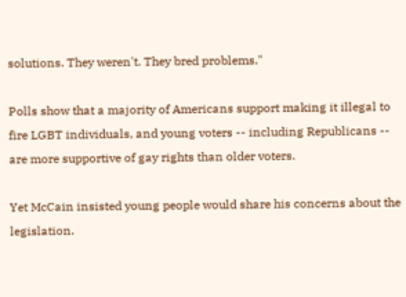solutions. They weren't. They bred problems."

Polls show that a majority of Americans support making it illegal to fire LGBT individuals, and young voters -- including Republicans -- are more supportive of gay rights than older voters.

Yet McCain insisted young people would share his concerns about the legislation.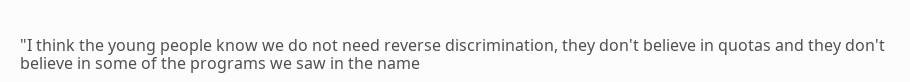"I think the young people know we do not need reverse discrimination, they don't believe in quotas and they don't believe in some of the programs we saw in the name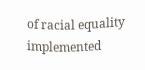of racial equality implemented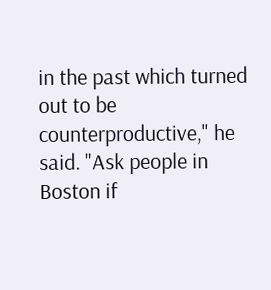in the past which turned out to be counterproductive," he said. "Ask people in Boston if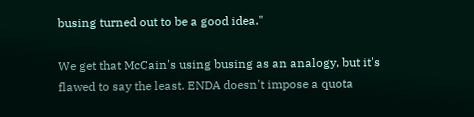busing turned out to be a good idea."

We get that McCain's using busing as an analogy, but it's flawed to say the least. ENDA doesn't impose a quota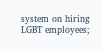system on hiring LGBT employees;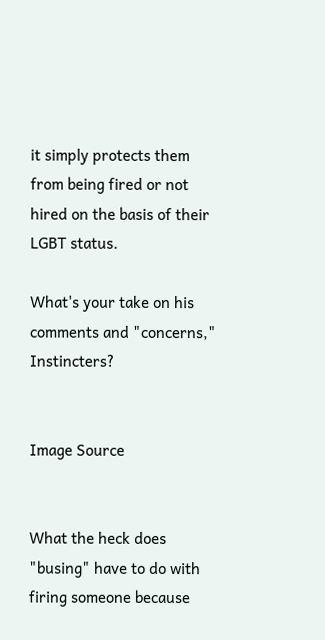it simply protects them from being fired or not hired on the basis of their LGBT status.

What's your take on his comments and "concerns," Instincters?


Image Source


What the heck does "busing" have to do with firing someone because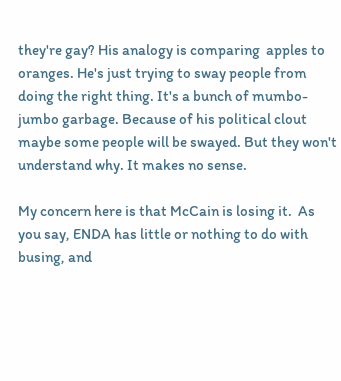they're gay? His analogy is comparing  apples to oranges. He's just trying to sway people from doing the right thing. It's a bunch of mumbo-jumbo garbage. Because of his political clout maybe some people will be swayed. But they won't understand why. It makes no sense.

My concern here is that McCain is losing it.  As you say, ENDA has little or nothing to do with busing, and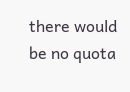there would be no quota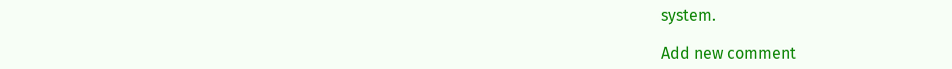system.

Add new comment